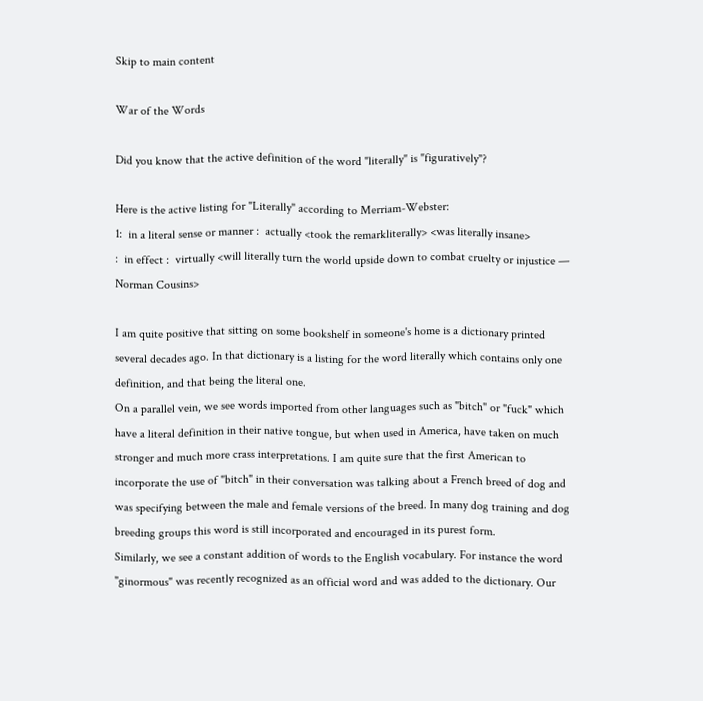Skip to main content

War of the Words

Did you know that the active definition of the word "literally" is "figuratively"?

Here is the active listing for "Literally" according to Merriam-Webster:
1:  in a literal sense or manner :  actually <took the remarkliterally> <was literally insane>
:  in effect :  virtually <will literally turn the world upside down to combat cruelty or injustice — Norman Cousins>

I am quite positive that sitting on some bookshelf in someone's home is a dictionary printed several decades ago. In that dictionary is a listing for the word literally which contains only one definition, and that being the literal one.
On a parallel vein, we see words imported from other languages such as "bitch" or "fuck" which have a literal definition in their native tongue, but when used in America, have taken on much stronger and much more crass interpretations. I am quite sure that the first American to incorporate the use of "bitch" in their conversation was talking about a French breed of dog and was specifying between the male and female versions of the breed. In many dog training and dog breeding groups this word is still incorporated and encouraged in its purest form.
Similarly, we see a constant addition of words to the English vocabulary. For instance the word "ginormous" was recently recognized as an official word and was added to the dictionary. Our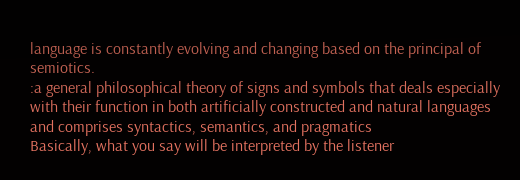language is constantly evolving and changing based on the principal of semiotics.
:a general philosophical theory of signs and symbols that deals especially with their function in both artificially constructed and natural languages and comprises syntactics, semantics, and pragmatics
Basically, what you say will be interpreted by the listener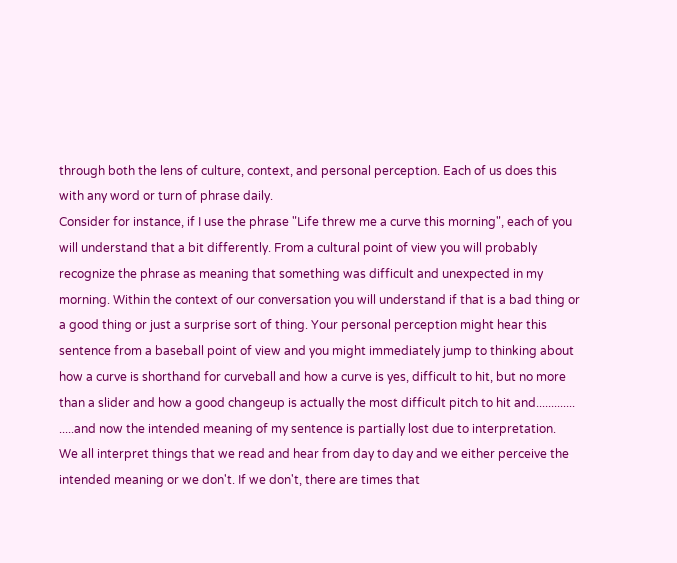through both the lens of culture, context, and personal perception. Each of us does this with any word or turn of phrase daily.
Consider for instance, if I use the phrase "Life threw me a curve this morning", each of you will understand that a bit differently. From a cultural point of view you will probably recognize the phrase as meaning that something was difficult and unexpected in my morning. Within the context of our conversation you will understand if that is a bad thing or a good thing or just a surprise sort of thing. Your personal perception might hear this sentence from a baseball point of view and you might immediately jump to thinking about how a curve is shorthand for curveball and how a curve is yes, difficult to hit, but no more than a slider and how a good changeup is actually the most difficult pitch to hit and.............
.....and now the intended meaning of my sentence is partially lost due to interpretation.
We all interpret things that we read and hear from day to day and we either perceive the intended meaning or we don't. If we don't, there are times that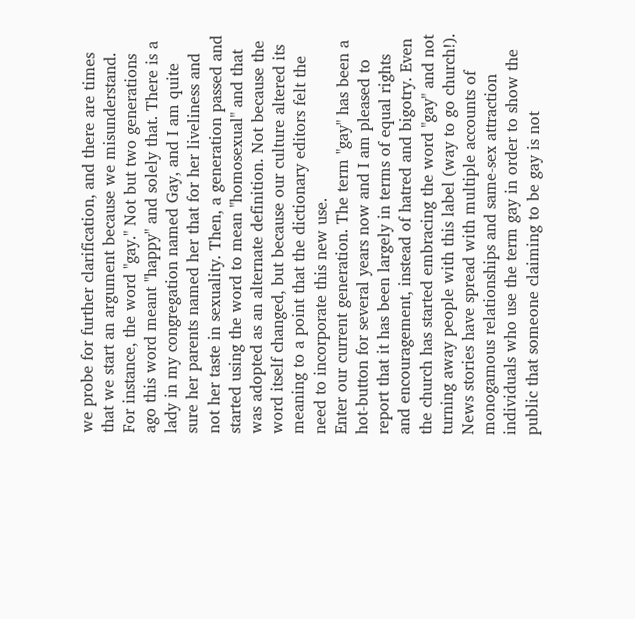we probe for further clarification, and there are times that we start an argument because we misunderstand.
For instance, the word "gay." Not but two generations ago this word meant "happy" and solely that. There is a lady in my congregation named Gay, and I am quite sure her parents named her that for her liveliness and not her taste in sexuality. Then, a generation passed and started using the word to mean "homosexual" and that was adopted as an alternate definition. Not because the word itself changed, but because our culture altered its meaning to a point that the dictionary editors felt the need to incorporate this new use.
Enter our current generation. The term "gay" has been a hot-button for several years now and I am pleased to report that it has been largely in terms of equal rights and encouragement, instead of hatred and bigotry. Even the church has started embracing the word "gay" and not turning away people with this label (way to go church!). News stories have spread with multiple accounts of monogamous relationships and same-sex attraction individuals who use the term gay in order to show the public that someone claiming to be gay is not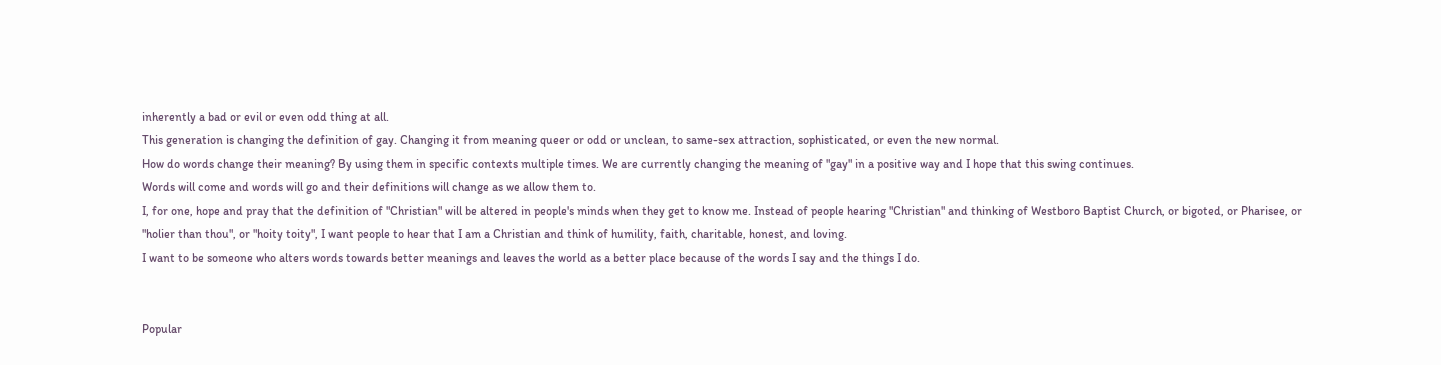inherently a bad or evil or even odd thing at all.
This generation is changing the definition of gay. Changing it from meaning queer or odd or unclean, to same-sex attraction, sophisticated, or even the new normal.
How do words change their meaning? By using them in specific contexts multiple times. We are currently changing the meaning of "gay" in a positive way and I hope that this swing continues.
Words will come and words will go and their definitions will change as we allow them to.
I, for one, hope and pray that the definition of "Christian" will be altered in people's minds when they get to know me. Instead of people hearing "Christian" and thinking of Westboro Baptist Church, or bigoted, or Pharisee, or "holier than thou", or "hoity toity", I want people to hear that I am a Christian and think of humility, faith, charitable, honest, and loving.
I want to be someone who alters words towards better meanings and leaves the world as a better place because of the words I say and the things I do.


Popular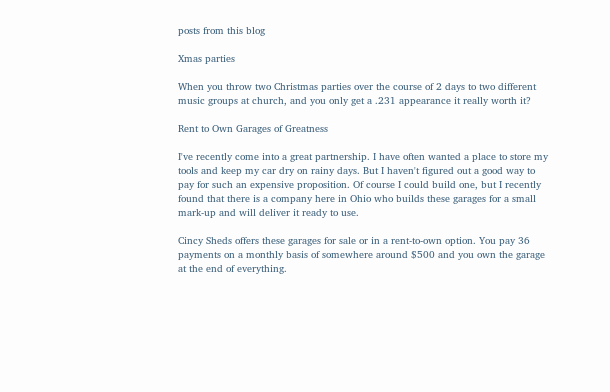posts from this blog

Xmas parties

When you throw two Christmas parties over the course of 2 days to two different music groups at church, and you only get a .231 appearance it really worth it?

Rent to Own Garages of Greatness

I've recently come into a great partnership. I have often wanted a place to store my tools and keep my car dry on rainy days. But I haven't figured out a good way to pay for such an expensive proposition. Of course I could build one, but I recently found that there is a company here in Ohio who builds these garages for a small mark-up and will deliver it ready to use.

Cincy Sheds offers these garages for sale or in a rent-to-own option. You pay 36 payments on a monthly basis of somewhere around $500 and you own the garage at the end of everything.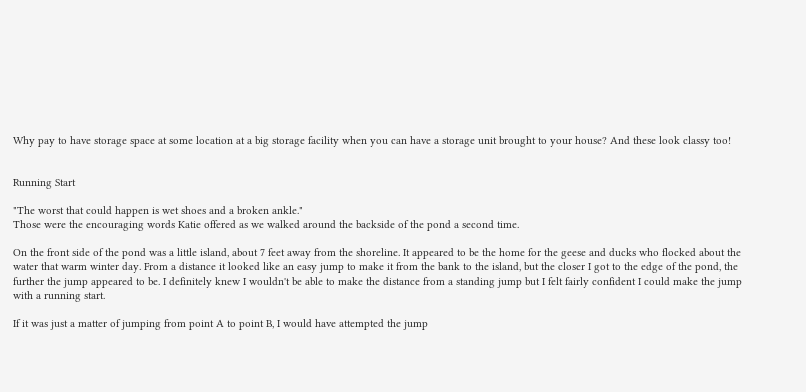Why pay to have storage space at some location at a big storage facility when you can have a storage unit brought to your house? And these look classy too!


Running Start

"The worst that could happen is wet shoes and a broken ankle."
Those were the encouraging words Katie offered as we walked around the backside of the pond a second time.

On the front side of the pond was a little island, about 7 feet away from the shoreline. It appeared to be the home for the geese and ducks who flocked about the water that warm winter day. From a distance it looked like an easy jump to make it from the bank to the island, but the closer I got to the edge of the pond, the further the jump appeared to be. I definitely knew I wouldn't be able to make the distance from a standing jump but I felt fairly confident I could make the jump with a running start.

If it was just a matter of jumping from point A to point B, I would have attempted the jump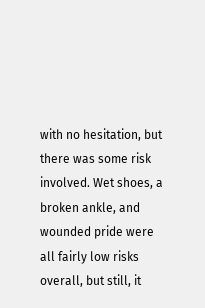with no hesitation, but there was some risk involved. Wet shoes, a broken ankle, and wounded pride were all fairly low risks overall, but still, it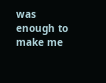was enough to make me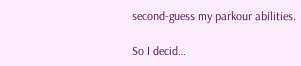second-guess my parkour abilities.

So I decid…